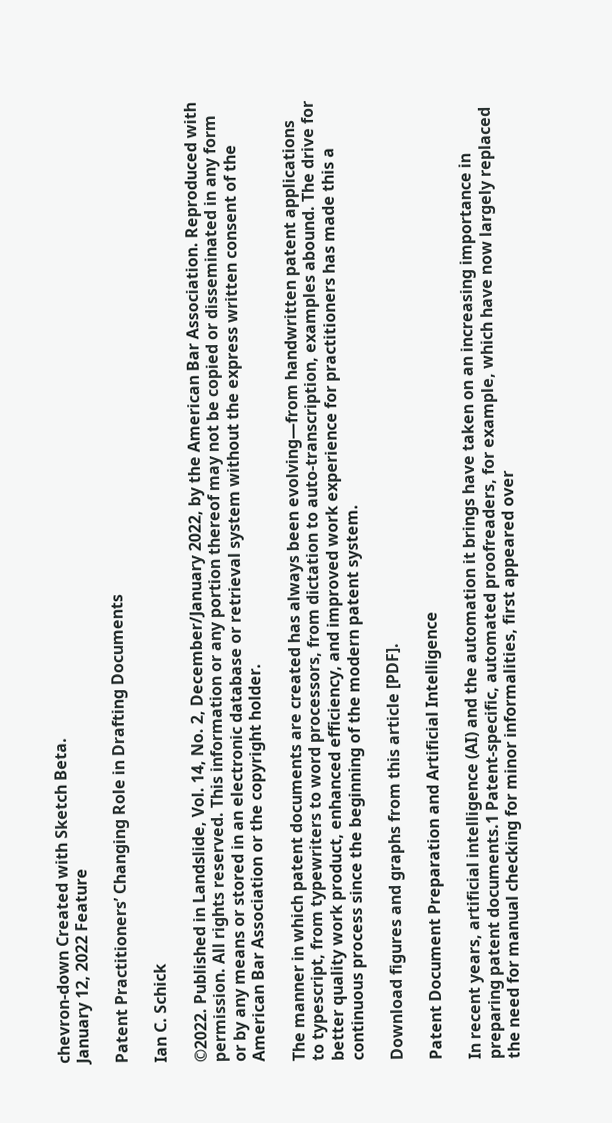chevron-down Created with Sketch Beta.
January 12, 2022 Feature

Patent Practitioners’ Changing Role in Drafting Documents

Ian C. Schick

©2022. Published in Landslide, Vol. 14, No. 2, December/January 2022, by the American Bar Association. Reproduced with permission. All rights reserved. This information or any portion thereof may not be copied or disseminated in any form or by any means or stored in an electronic database or retrieval system without the express written consent of the American Bar Association or the copyright holder.

The manner in which patent documents are created has always been evolving—from handwritten patent applications to typescript, from typewriters to word processors, from dictation to auto-transcription, examples abound. The drive for better quality work product, enhanced efficiency, and improved work experience for practitioners has made this a continuous process since the beginning of the modern patent system.

Download figures and graphs from this article [PDF].

Patent Document Preparation and Artificial Intelligence

In recent years, artificial intelligence (AI) and the automation it brings have taken on an increasing importance in preparing patent documents.1 Patent-specific, automated proofreaders, for example, which have now largely replaced the need for manual checking for minor informalities, first appeared over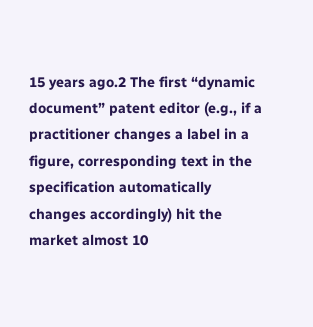15 years ago.2 The first “dynamic document” patent editor (e.g., if a practitioner changes a label in a figure, corresponding text in the specification automatically changes accordingly) hit the market almost 10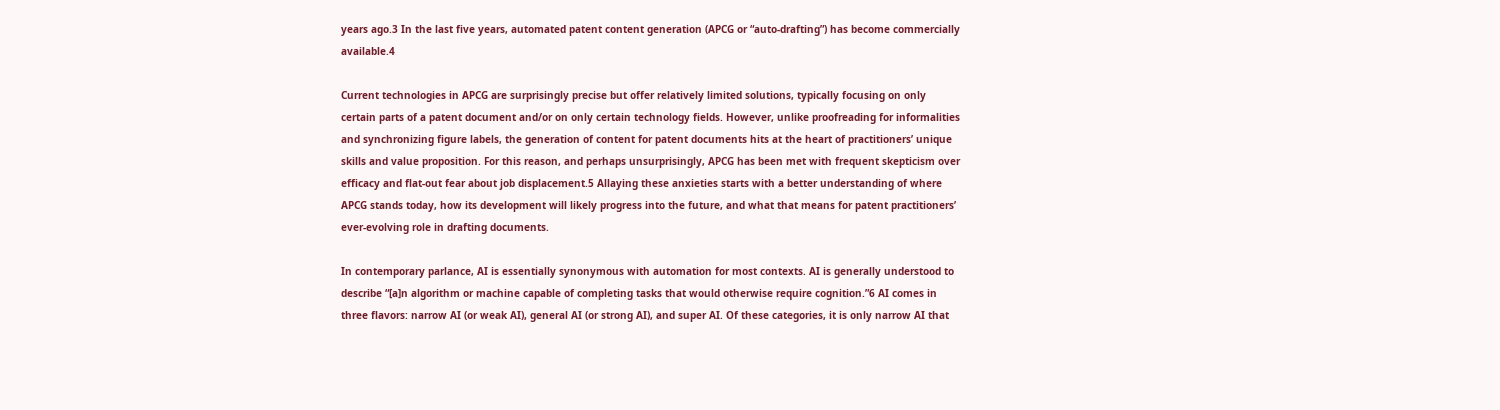years ago.3 In the last five years, automated patent content generation (APCG or “auto-drafting”) has become commercially available.4

Current technologies in APCG are surprisingly precise but offer relatively limited solutions, typically focusing on only certain parts of a patent document and/or on only certain technology fields. However, unlike proofreading for informalities and synchronizing figure labels, the generation of content for patent documents hits at the heart of practitioners’ unique skills and value proposition. For this reason, and perhaps unsurprisingly, APCG has been met with frequent skepticism over efficacy and flat-out fear about job displacement.5 Allaying these anxieties starts with a better understanding of where APCG stands today, how its development will likely progress into the future, and what that means for patent practitioners’ ever-evolving role in drafting documents.

In contemporary parlance, AI is essentially synonymous with automation for most contexts. AI is generally understood to describe “[a]n algorithm or machine capable of completing tasks that would otherwise require cognition.”6 AI comes in three flavors: narrow AI (or weak AI), general AI (or strong AI), and super AI. Of these categories, it is only narrow AI that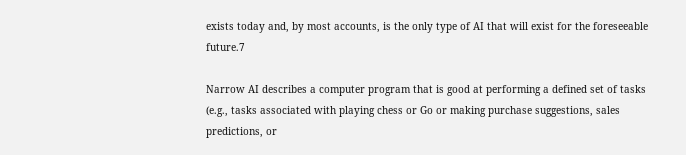exists today and, by most accounts, is the only type of AI that will exist for the foreseeable future.7

Narrow AI describes a computer program that is good at performing a defined set of tasks (e.g., tasks associated with playing chess or Go or making purchase suggestions, sales predictions, or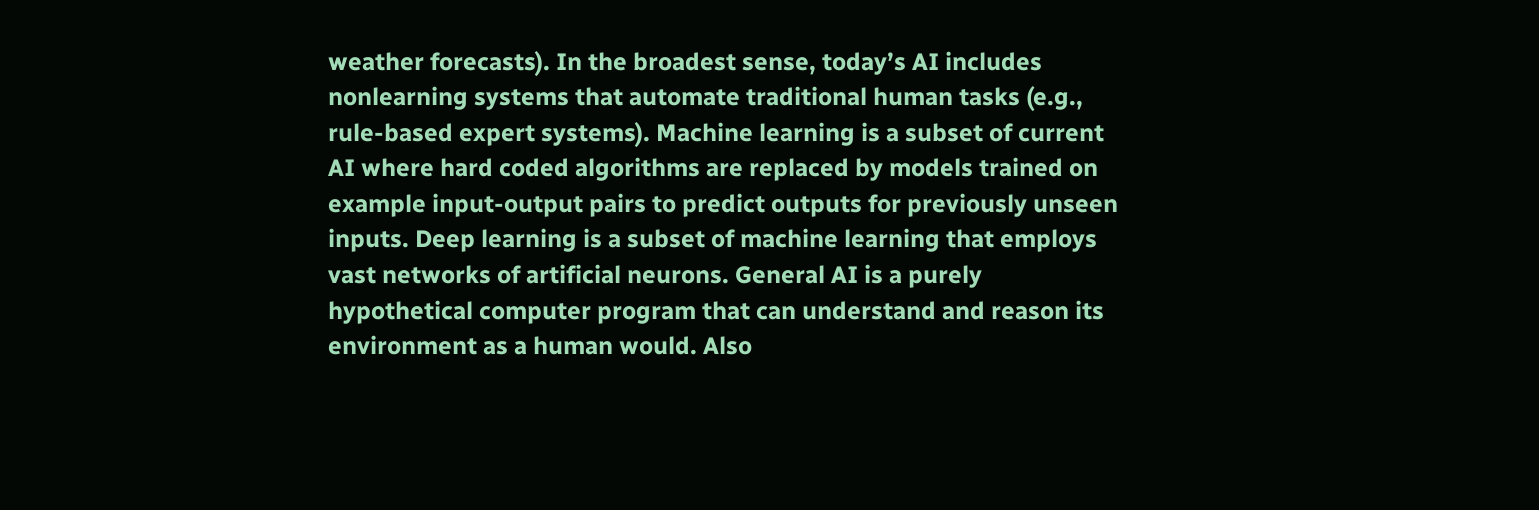weather forecasts). In the broadest sense, today’s AI includes nonlearning systems that automate traditional human tasks (e.g., rule-based expert systems). Machine learning is a subset of current AI where hard coded algorithms are replaced by models trained on example input-output pairs to predict outputs for previously unseen inputs. Deep learning is a subset of machine learning that employs vast networks of artificial neurons. General AI is a purely hypothetical computer program that can understand and reason its environment as a human would. Also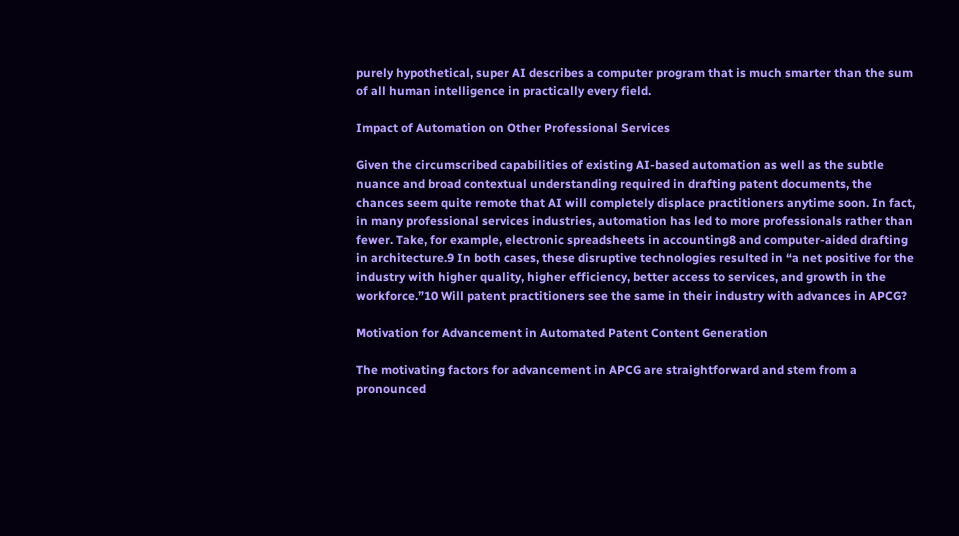purely hypothetical, super AI describes a computer program that is much smarter than the sum of all human intelligence in practically every field.

Impact of Automation on Other Professional Services

Given the circumscribed capabilities of existing AI-based automation as well as the subtle nuance and broad contextual understanding required in drafting patent documents, the chances seem quite remote that AI will completely displace practitioners anytime soon. In fact, in many professional services industries, automation has led to more professionals rather than fewer. Take, for example, electronic spreadsheets in accounting8 and computer-aided drafting in architecture.9 In both cases, these disruptive technologies resulted in “a net positive for the industry with higher quality, higher efficiency, better access to services, and growth in the workforce.”10 Will patent practitioners see the same in their industry with advances in APCG?

Motivation for Advancement in Automated Patent Content Generation

The motivating factors for advancement in APCG are straightforward and stem from a pronounced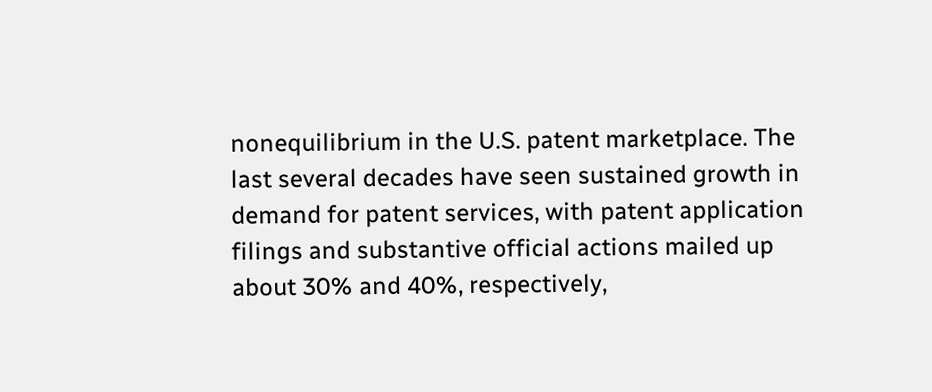nonequilibrium in the U.S. patent marketplace. The last several decades have seen sustained growth in demand for patent services, with patent application filings and substantive official actions mailed up about 30% and 40%, respectively,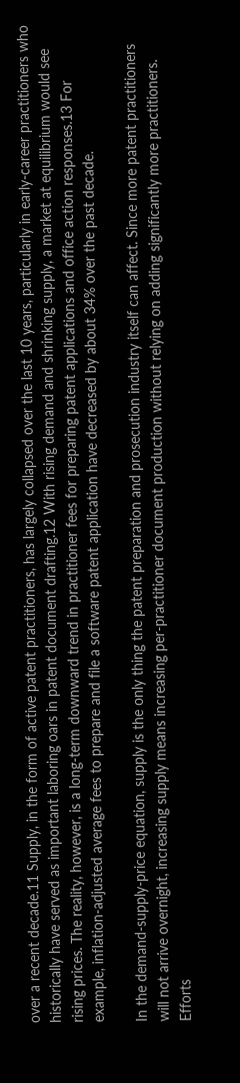over a recent decade.11 Supply, in the form of active patent practitioners, has largely collapsed over the last 10 years, particularly in early-career practitioners who historically have served as important laboring oars in patent document drafting.12 With rising demand and shrinking supply, a market at equilibrium would see rising prices. The reality, however, is a long-term downward trend in practitioner fees for preparing patent applications and office action responses.13 For example, inflation-adjusted average fees to prepare and file a software patent application have decreased by about 34% over the past decade.

In the demand-supply-price equation, supply is the only thing the patent preparation and prosecution industry itself can affect. Since more patent practitioners will not arrive overnight, increasing supply means increasing per-practitioner document production without relying on adding significantly more practitioners. Efforts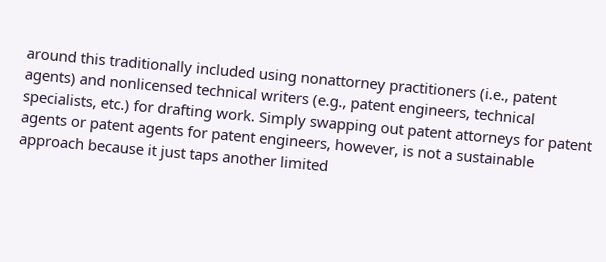around this traditionally included using nonattorney practitioners (i.e., patent agents) and nonlicensed technical writers (e.g., patent engineers, technical specialists, etc.) for drafting work. Simply swapping out patent attorneys for patent agents or patent agents for patent engineers, however, is not a sustainable approach because it just taps another limited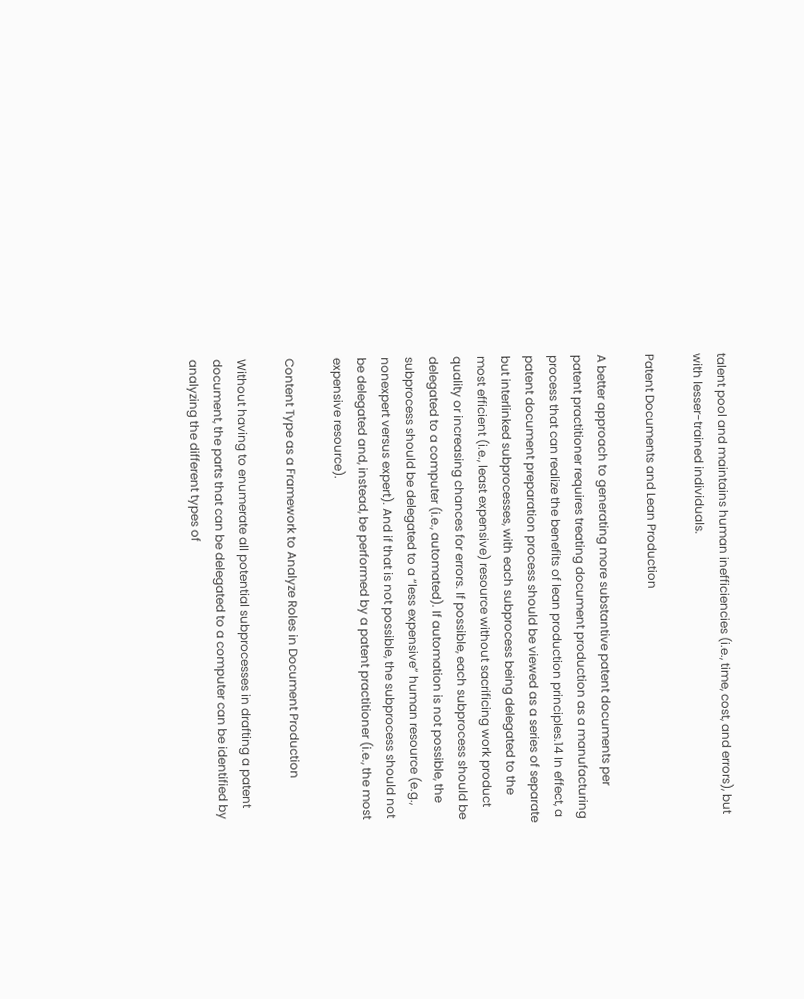talent pool and maintains human inefficiencies (i.e., time, cost, and errors), but with lesser-trained individuals.

Patent Documents and Lean Production

A better approach to generating more substantive patent documents per patent practitioner requires treating document production as a manufacturing process that can realize the benefits of lean production principles.14 In effect, a patent document preparation process should be viewed as a series of separate but interlinked subprocesses, with each subprocess being delegated to the most efficient (i.e., least expensive) resource without sacrificing work product quality or increasing chances for errors. If possible, each subprocess should be delegated to a computer (i.e., automated). If automation is not possible, the subprocess should be delegated to a “less expensive” human resource (e.g., nonexpert versus expert). And if that is not possible, the subprocess should not be delegated and, instead, be performed by a patent practitioner (i.e., the most expensive resource).

Content Type as a Framework to Analyze Roles in Document Production

Without having to enumerate all potential subprocesses in drafting a patent document, the parts that can be delegated to a computer can be identified by analyzing the different types of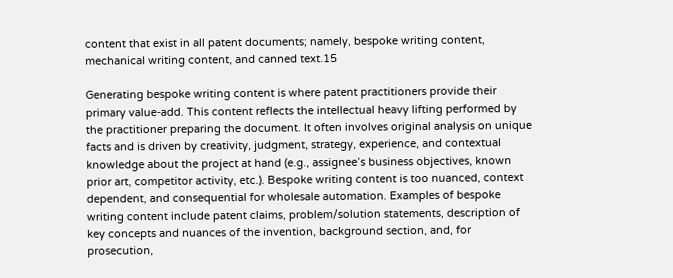content that exist in all patent documents; namely, bespoke writing content, mechanical writing content, and canned text.15

Generating bespoke writing content is where patent practitioners provide their primary value-add. This content reflects the intellectual heavy lifting performed by the practitioner preparing the document. It often involves original analysis on unique facts and is driven by creativity, judgment, strategy, experience, and contextual knowledge about the project at hand (e.g., assignee’s business objectives, known prior art, competitor activity, etc.). Bespoke writing content is too nuanced, context dependent, and consequential for wholesale automation. Examples of bespoke writing content include patent claims, problem/solution statements, description of key concepts and nuances of the invention, background section, and, for prosecution,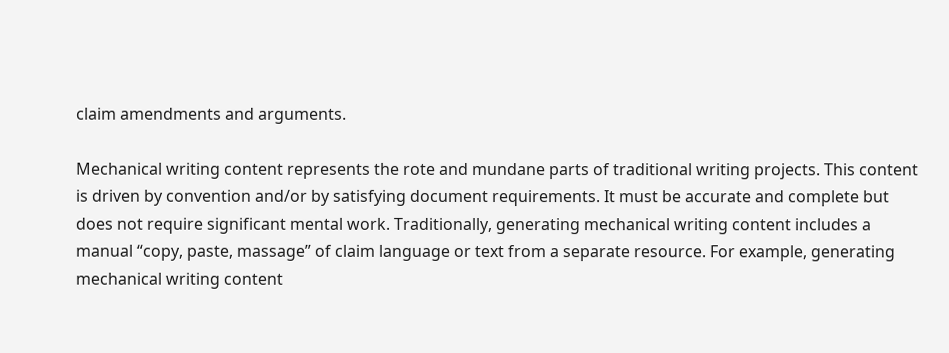claim amendments and arguments.

Mechanical writing content represents the rote and mundane parts of traditional writing projects. This content is driven by convention and/or by satisfying document requirements. It must be accurate and complete but does not require significant mental work. Traditionally, generating mechanical writing content includes a manual “copy, paste, massage” of claim language or text from a separate resource. For example, generating mechanical writing content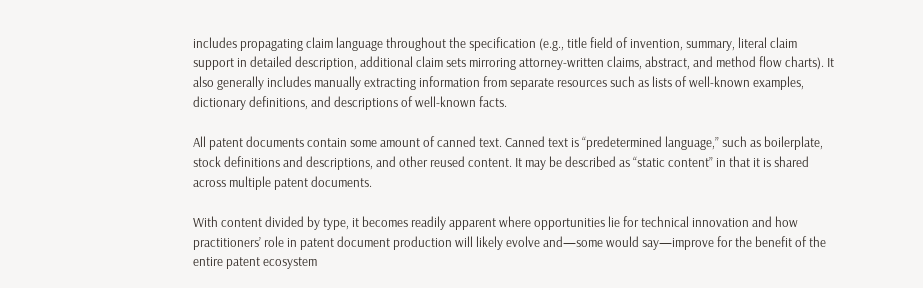includes propagating claim language throughout the specification (e.g., title field of invention, summary, literal claim support in detailed description, additional claim sets mirroring attorney-written claims, abstract, and method flow charts). It also generally includes manually extracting information from separate resources such as lists of well-known examples, dictionary definitions, and descriptions of well-known facts.

All patent documents contain some amount of canned text. Canned text is “predetermined language,” such as boilerplate, stock definitions and descriptions, and other reused content. It may be described as “static content” in that it is shared across multiple patent documents.

With content divided by type, it becomes readily apparent where opportunities lie for technical innovation and how practitioners’ role in patent document production will likely evolve and—some would say—improve for the benefit of the entire patent ecosystem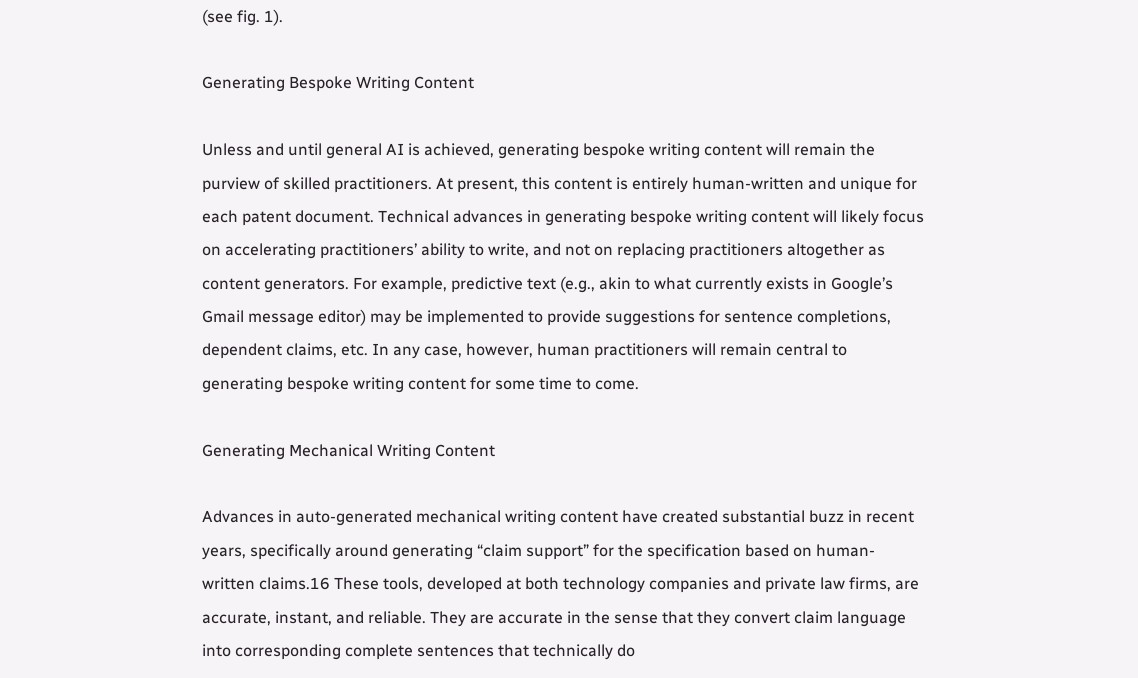(see fig. 1).

Generating Bespoke Writing Content

Unless and until general AI is achieved, generating bespoke writing content will remain the purview of skilled practitioners. At present, this content is entirely human-written and unique for each patent document. Technical advances in generating bespoke writing content will likely focus on accelerating practitioners’ ability to write, and not on replacing practitioners altogether as content generators. For example, predictive text (e.g., akin to what currently exists in Google’s Gmail message editor) may be implemented to provide suggestions for sentence completions, dependent claims, etc. In any case, however, human practitioners will remain central to generating bespoke writing content for some time to come.

Generating Mechanical Writing Content

Advances in auto-generated mechanical writing content have created substantial buzz in recent years, specifically around generating “claim support” for the specification based on human-written claims.16 These tools, developed at both technology companies and private law firms, are accurate, instant, and reliable. They are accurate in the sense that they convert claim language into corresponding complete sentences that technically do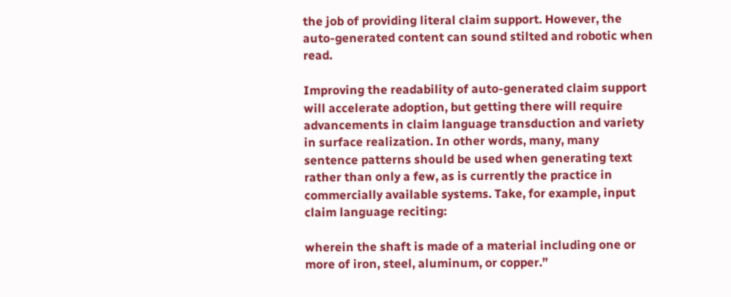the job of providing literal claim support. However, the auto-generated content can sound stilted and robotic when read.

Improving the readability of auto-generated claim support will accelerate adoption, but getting there will require advancements in claim language transduction and variety in surface realization. In other words, many, many sentence patterns should be used when generating text rather than only a few, as is currently the practice in commercially available systems. Take, for example, input claim language reciting:

wherein the shaft is made of a material including one or more of iron, steel, aluminum, or copper.”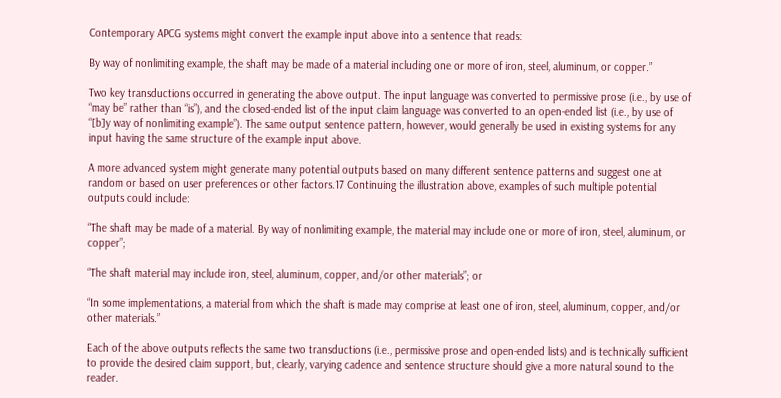Contemporary APCG systems might convert the example input above into a sentence that reads:

By way of nonlimiting example, the shaft may be made of a material including one or more of iron, steel, aluminum, or copper.”

Two key transductions occurred in generating the above output. The input language was converted to permissive prose (i.e., by use of “may be” rather than “is”), and the closed-ended list of the input claim language was converted to an open-ended list (i.e., by use of “[b]y way of nonlimiting example”). The same output sentence pattern, however, would generally be used in existing systems for any input having the same structure of the example input above.

A more advanced system might generate many potential outputs based on many different sentence patterns and suggest one at random or based on user preferences or other factors.17 Continuing the illustration above, examples of such multiple potential outputs could include:

“The shaft may be made of a material. By way of nonlimiting example, the material may include one or more of iron, steel, aluminum, or copper”;

“The shaft material may include iron, steel, aluminum, copper, and/or other materials”; or

“In some implementations, a material from which the shaft is made may comprise at least one of iron, steel, aluminum, copper, and/or other materials.”

Each of the above outputs reflects the same two transductions (i.e., permissive prose and open-ended lists) and is technically sufficient to provide the desired claim support, but, clearly, varying cadence and sentence structure should give a more natural sound to the reader.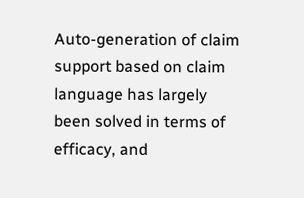Auto-generation of claim support based on claim language has largely been solved in terms of efficacy, and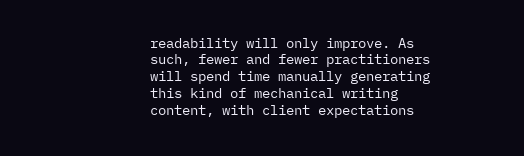readability will only improve. As such, fewer and fewer practitioners will spend time manually generating this kind of mechanical writing content, with client expectations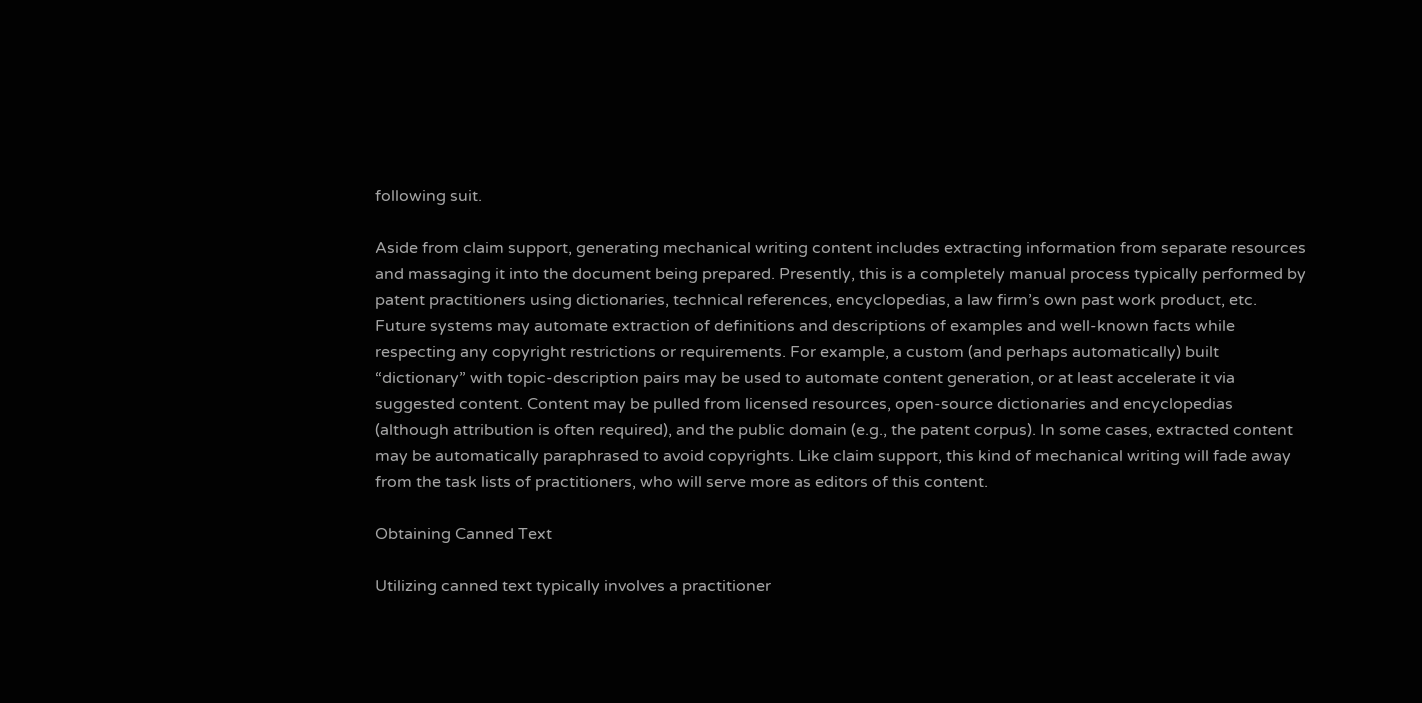following suit.

Aside from claim support, generating mechanical writing content includes extracting information from separate resources and massaging it into the document being prepared. Presently, this is a completely manual process typically performed by patent practitioners using dictionaries, technical references, encyclopedias, a law firm’s own past work product, etc. Future systems may automate extraction of definitions and descriptions of examples and well-known facts while respecting any copyright restrictions or requirements. For example, a custom (and perhaps automatically) built “dictionary” with topic-description pairs may be used to automate content generation, or at least accelerate it via suggested content. Content may be pulled from licensed resources, open-source dictionaries and encyclopedias (although attribution is often required), and the public domain (e.g., the patent corpus). In some cases, extracted content may be automatically paraphrased to avoid copyrights. Like claim support, this kind of mechanical writing will fade away from the task lists of practitioners, who will serve more as editors of this content.

Obtaining Canned Text

Utilizing canned text typically involves a practitioner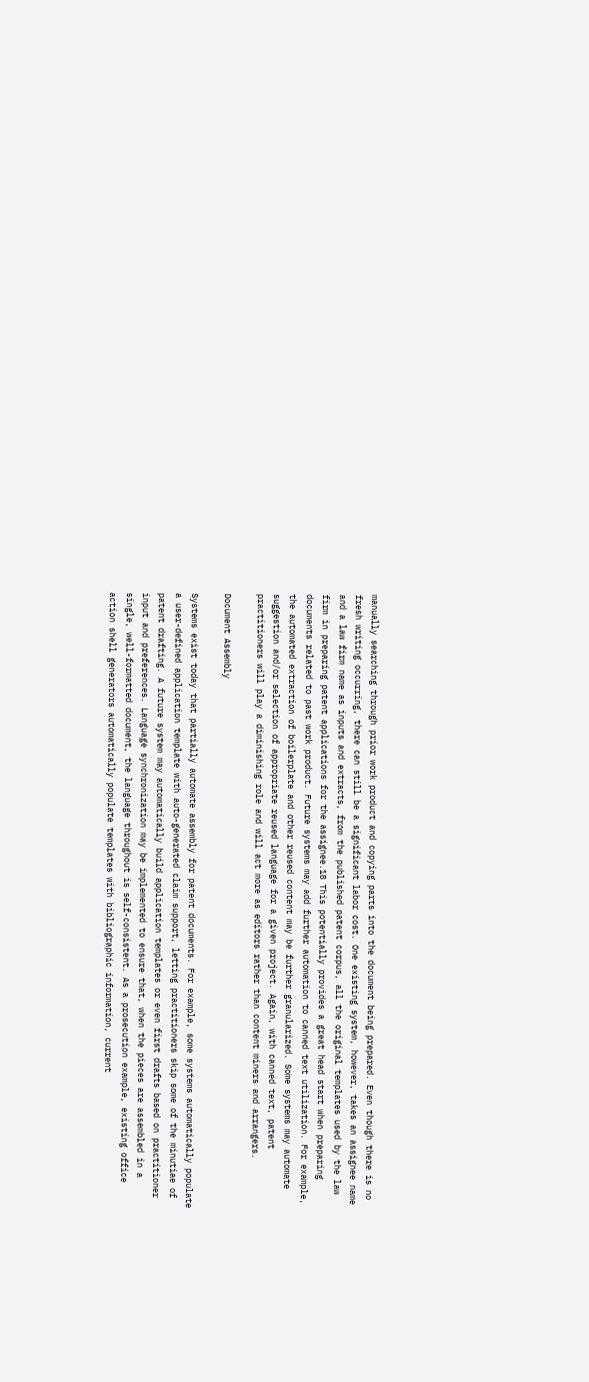manually searching through prior work product and copying parts into the document being prepared. Even though there is no fresh writing occurring, there can still be a significant labor cost. One existing system, however, takes an assignee name and a law firm name as inputs and extracts, from the published patent corpus, all the original templates used by the law firm in preparing patent applications for the assignee.18 This potentially provides a great head start when preparing documents related to past work product. Future systems may add further automation to canned text utilization. For example, the automated extraction of boilerplate and other reused content may be further granularized. Some systems may automate suggestion and/or selection of appropriate reused language for a given project. Again, with canned text, patent practitioners will play a diminishing role and will act more as editors rather than content miners and arrangers.

Document Assembly

Systems exist today that partially automate assembly for patent documents. For example, some systems automatically populate a user-defined application template with auto-generated claim support, letting practitioners skip some of the minutiae of patent drafting. A future system may automatically build application templates or even first drafts based on practitioner input and preferences. Language synchronization may be implemented to ensure that, when the pieces are assembled in a single, well-formatted document, the language throughout is self-consistent. As a prosecution example, existing office action shell generators automatically populate templates with bibliographic information, current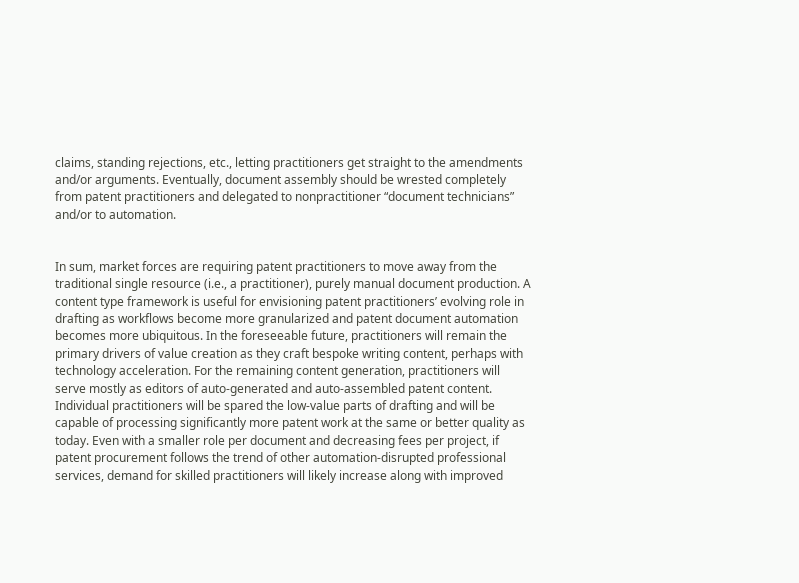claims, standing rejections, etc., letting practitioners get straight to the amendments and/or arguments. Eventually, document assembly should be wrested completely from patent practitioners and delegated to nonpractitioner “document technicians” and/or to automation.


In sum, market forces are requiring patent practitioners to move away from the traditional single resource (i.e., a practitioner), purely manual document production. A content type framework is useful for envisioning patent practitioners’ evolving role in drafting as workflows become more granularized and patent document automation becomes more ubiquitous. In the foreseeable future, practitioners will remain the primary drivers of value creation as they craft bespoke writing content, perhaps with technology acceleration. For the remaining content generation, practitioners will serve mostly as editors of auto-generated and auto-assembled patent content. Individual practitioners will be spared the low-value parts of drafting and will be capable of processing significantly more patent work at the same or better quality as today. Even with a smaller role per document and decreasing fees per project, if patent procurement follows the trend of other automation-disrupted professional services, demand for skilled practitioners will likely increase along with improved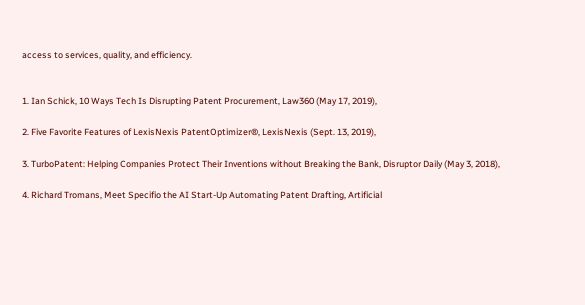access to services, quality, and efficiency.


1. Ian Schick, 10 Ways Tech Is Disrupting Patent Procurement, Law360 (May 17, 2019),

2. Five Favorite Features of LexisNexis PatentOptimizer®, LexisNexis (Sept. 13, 2019),

3. TurboPatent: Helping Companies Protect Their Inventions without Breaking the Bank, Disruptor Daily (May 3, 2018),

4. Richard Tromans, Meet Specifio the AI Start-Up Automating Patent Drafting, Artificial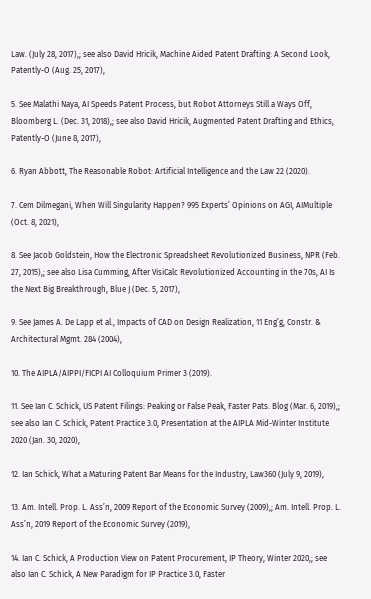Law. (July 28, 2017),; see also David Hricik, Machine Aided Patent Drafting: A Second Look, Patently-O (Aug. 25, 2017),

5. See Malathi Naya, AI Speeds Patent Process, but Robot Attorneys Still a Ways Off, Bloomberg L. (Dec. 31, 2018),; see also David Hricik, Augmented Patent Drafting and Ethics, Patently-O (June 8, 2017),

6. Ryan Abbott, The Reasonable Robot: Artificial Intelligence and the Law 22 (2020).

7. Cem Dilmegani, When Will Singularity Happen? 995 Experts’ Opinions on AGI, AIMultiple (Oct. 8, 2021),

8. See Jacob Goldstein, How the Electronic Spreadsheet Revolutionized Business, NPR (Feb. 27, 2015),; see also Lisa Cumming, After VisiCalc Revolutionized Accounting in the 70s, AI Is the Next Big Breakthrough, Blue J (Dec. 5, 2017),

9. See James A. De Lapp et al., Impacts of CAD on Design Realization, 11 Eng’g, Constr. & Architectural Mgmt. 284 (2004),

10. The AIPLA/AIPPI/FICPI AI Colloquium Primer 3 (2019).

11. See Ian C. Schick, US Patent Filings: Peaking or False Peak, Faster Pats. Blog (Mar. 6, 2019),; see also Ian C. Schick, Patent Practice 3.0, Presentation at the AIPLA Mid-Winter Institute 2020 (Jan. 30, 2020),

12. Ian Schick, What a Maturing Patent Bar Means for the Industry, Law360 (July 9, 2019),

13. Am. Intell. Prop. L. Ass’n, 2009 Report of the Economic Survey (2009),; Am. Intell. Prop. L. Ass’n, 2019 Report of the Economic Survey (2019),

14. Ian C. Schick, A Production View on Patent Procurement, IP Theory, Winter 2020,; see also Ian C. Schick, A New Paradigm for IP Practice 3.0, Faster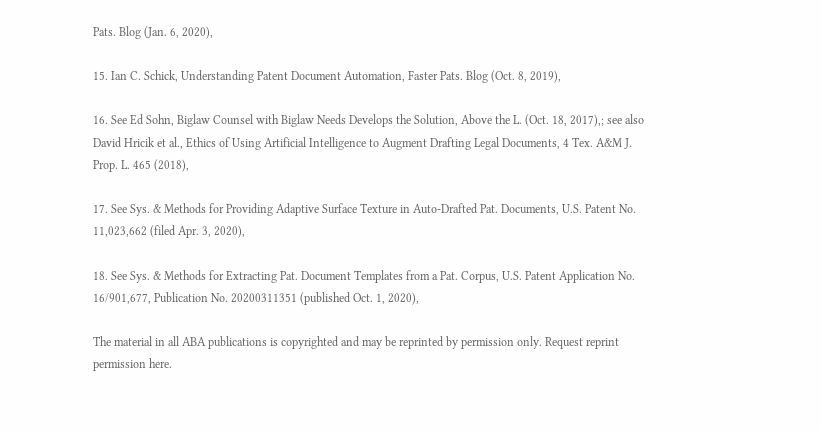Pats. Blog (Jan. 6, 2020),

15. Ian C. Schick, Understanding Patent Document Automation, Faster Pats. Blog (Oct. 8, 2019),

16. See Ed Sohn, Biglaw Counsel with Biglaw Needs Develops the Solution, Above the L. (Oct. 18, 2017),; see also David Hricik et al., Ethics of Using Artificial Intelligence to Augment Drafting Legal Documents, 4 Tex. A&M J. Prop. L. 465 (2018),

17. See Sys. & Methods for Providing Adaptive Surface Texture in Auto-Drafted Pat. Documents, U.S. Patent No. 11,023,662 (filed Apr. 3, 2020),

18. See Sys. & Methods for Extracting Pat. Document Templates from a Pat. Corpus, U.S. Patent Application No. 16/901,677, Publication No. 20200311351 (published Oct. 1, 2020),

The material in all ABA publications is copyrighted and may be reprinted by permission only. Request reprint permission here.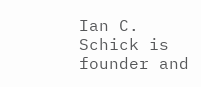Ian C. Schick is founder and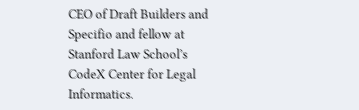CEO of Draft Builders and Specifio and fellow at Stanford Law School’s CodeX Center for Legal Informatics.